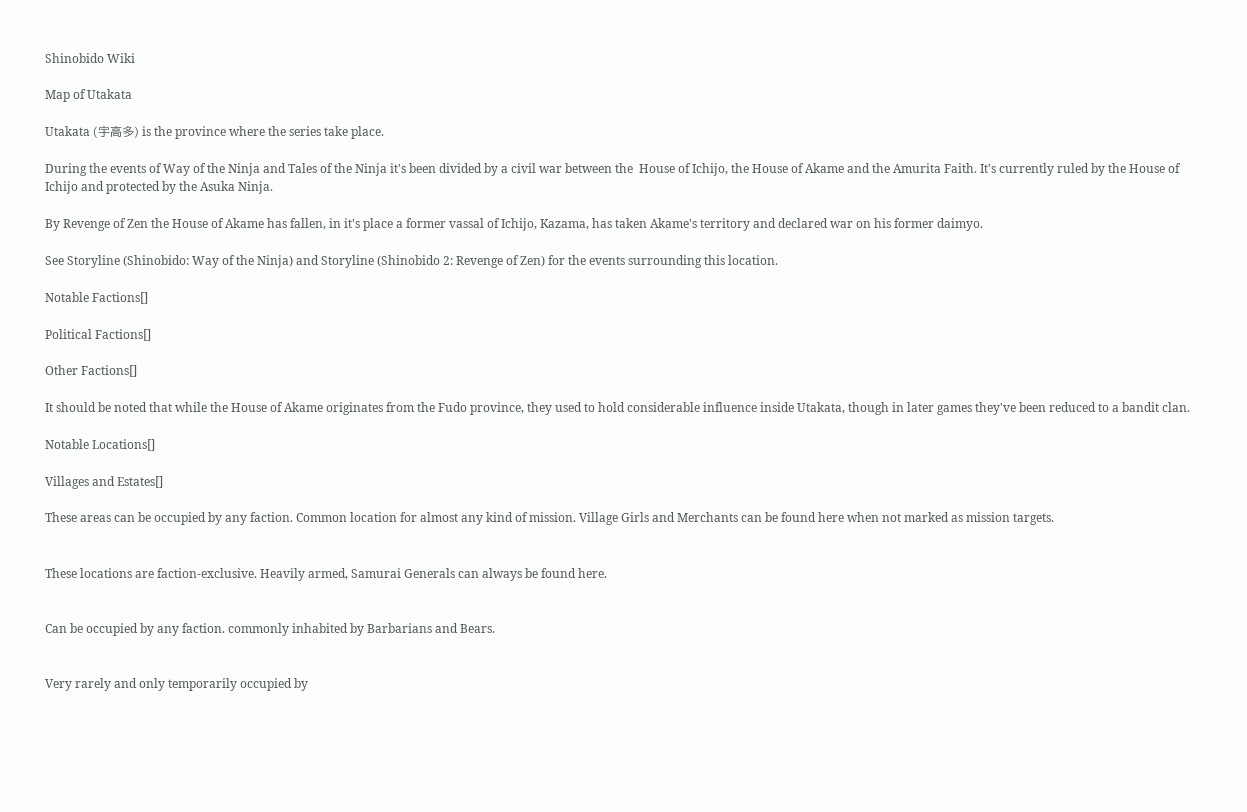Shinobido Wiki

Map of Utakata

Utakata (宇高多) is the province where the series take place.

During the events of Way of the Ninja and Tales of the Ninja it's been divided by a civil war between the  House of Ichijo, the House of Akame and the Amurita Faith. It's currently ruled by the House of Ichijo and protected by the Asuka Ninja.

By Revenge of Zen the House of Akame has fallen, in it's place a former vassal of Ichijo, Kazama, has taken Akame's territory and declared war on his former daimyo.

See Storyline (Shinobido: Way of the Ninja) and Storyline (Shinobido 2: Revenge of Zen) for the events surrounding this location.

Notable Factions[]

Political Factions[]

Other Factions[]

It should be noted that while the House of Akame originates from the Fudo province, they used to hold considerable influence inside Utakata, though in later games they've been reduced to a bandit clan.

Notable Locations[]

Villages and Estates[]

These areas can be occupied by any faction. Common location for almost any kind of mission. Village Girls and Merchants can be found here when not marked as mission targets.


These locations are faction-exclusive. Heavily armed, Samurai Generals can always be found here.


Can be occupied by any faction. commonly inhabited by Barbarians and Bears.


Very rarely and only temporarily occupied by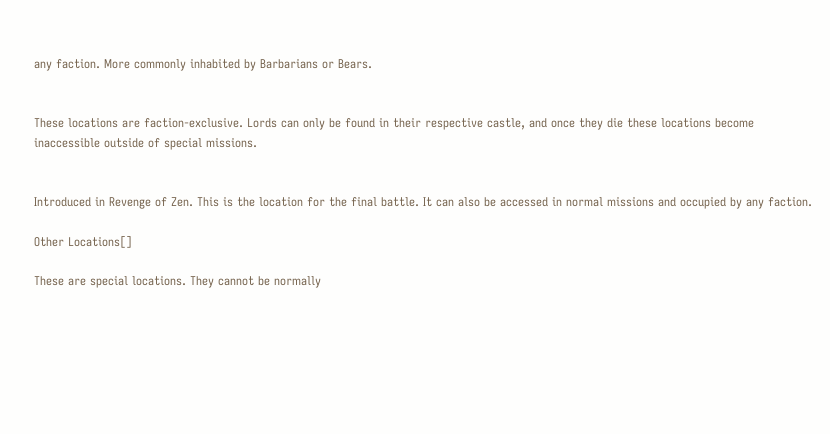any faction. More commonly inhabited by Barbarians or Bears.


These locations are faction-exclusive. Lords can only be found in their respective castle, and once they die these locations become inaccessible outside of special missions.


Introduced in Revenge of Zen. This is the location for the final battle. It can also be accessed in normal missions and occupied by any faction.

Other Locations[]

These are special locations. They cannot be normally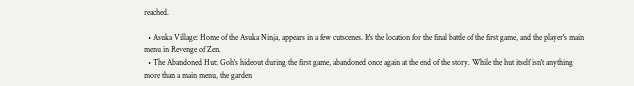reached.

  • Asuka Village: Home of the Asuka Ninja, appears in a few cutscenes. It's the location for the final battle of the first game, and the player's main menu in Revenge of Zen.
  • The Abandoned Hut: Goh's hideout during the first game, abandoned once again at the end of the story. While the hut itself isn't anything more than a main menu, the garden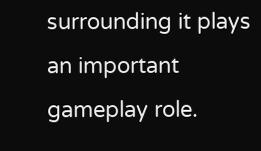surrounding it plays an important gameplay role.